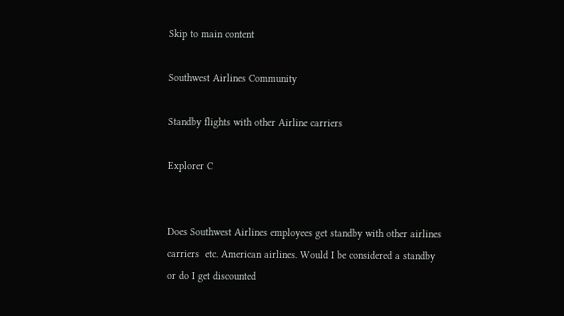Skip to main content

Southwest Airlines Community

Standby flights with other Airline carriers

Explorer C


Does Southwest Airlines employees get standby with other airlines carriers  etc. American airlines. Would I be considered a standby or do I get discounted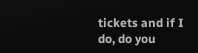tickets and if I do, do you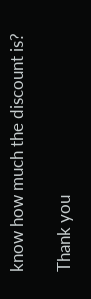know how much the discount is?

Thank you